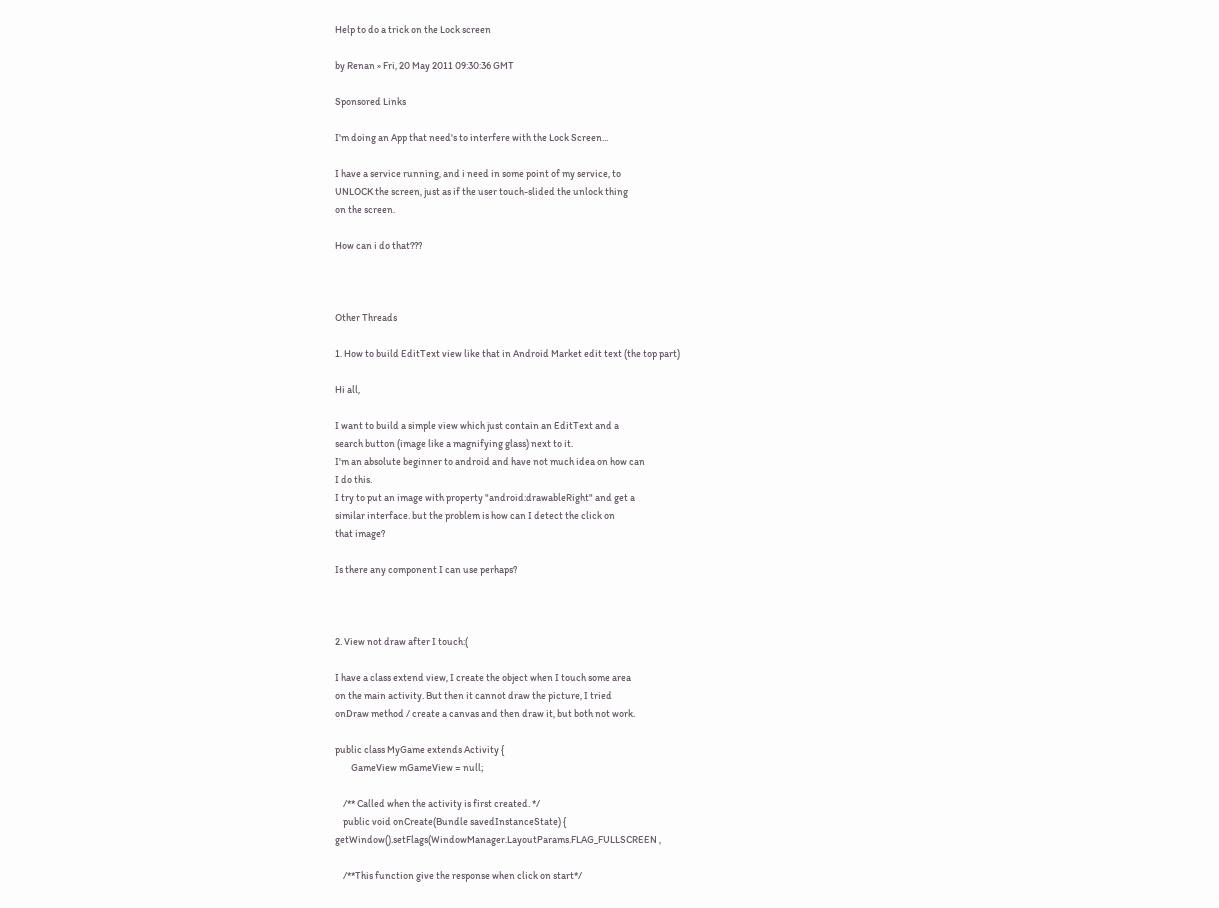Help to do a trick on the Lock screen

by Renan » Fri, 20 May 2011 09:30:36 GMT

Sponsored Links

I'm doing an App that need's to interfere with the Lock Screen...

I have a service running, and i need in some point of my service, to
UNLOCK the screen, just as if the user touch-slided the unlock thing
on the screen.

How can i do that???



Other Threads

1. How to build EditText view like that in Android Market edit text (the top part)

Hi all,

I want to build a simple view which just contain an EditText and a
search button (image like a magnifying glass) next to it.
I'm an absolute beginner to android and have not much idea on how can
I do this.
I try to put an image with property "android:drawableRight" and get a
similar interface. but the problem is how can I detect the click on
that image?

Is there any component I can use perhaps?



2. View not draw after I touch:(

I have a class extend view, I create the object when I touch some area
on the main activity. But then it cannot draw the picture, I tried
onDraw method / create a canvas and then draw it, but both not work.

public class MyGame extends Activity {
        GameView mGameView = null;

    /** Called when the activity is first created. */
    public void onCreate(Bundle savedInstanceState) {
getWindow().setFlags(WindowManager.LayoutParams.FLAG_FULLSCREEN ,

    /**This function give the response when click on start*/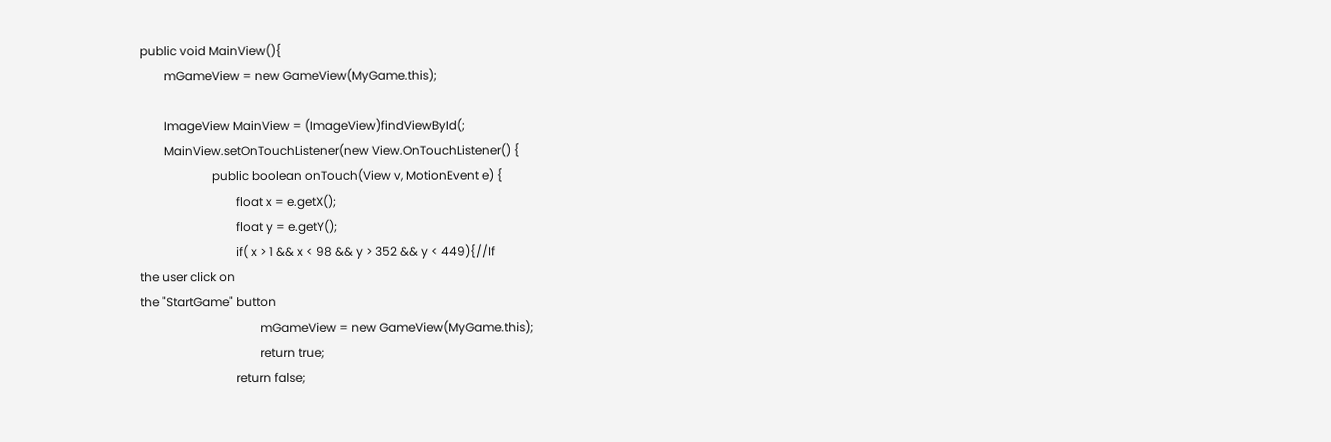public void MainView(){
        mGameView = new GameView(MyGame.this);

        ImageView MainView = (ImageView)findViewById(;
        MainView.setOnTouchListener(new View.OnTouchListener() {
                        public boolean onTouch(View v, MotionEvent e) {
                                float x = e.getX();
                                float y = e.getY();
                                if( x > 1 && x < 98 && y > 352 && y < 449){//If
the user click on
the "StartGame" button
                                        mGameView = new GameView(MyGame.this);
                                        return true;
                                return false;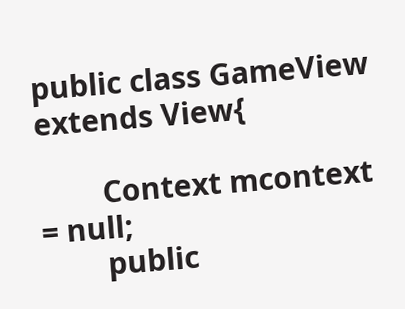public class GameView extends View{

        Context mcontext = null;
        public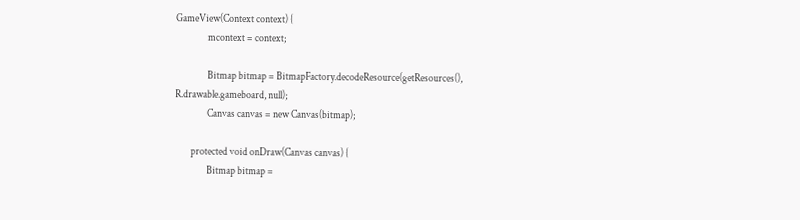GameView(Context context) {
                mcontext = context;

                Bitmap bitmap = BitmapFactory.decodeResource(getResources(),
R.drawable.gameboard, null);
                Canvas canvas = new Canvas(bitmap);

        protected void onDraw(Canvas canvas) {
                Bitmap bitmap =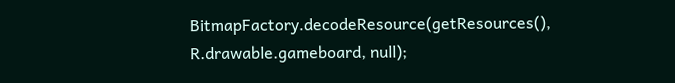BitmapFactory.decodeResource(getResources(),
R.drawable.gameboard, null);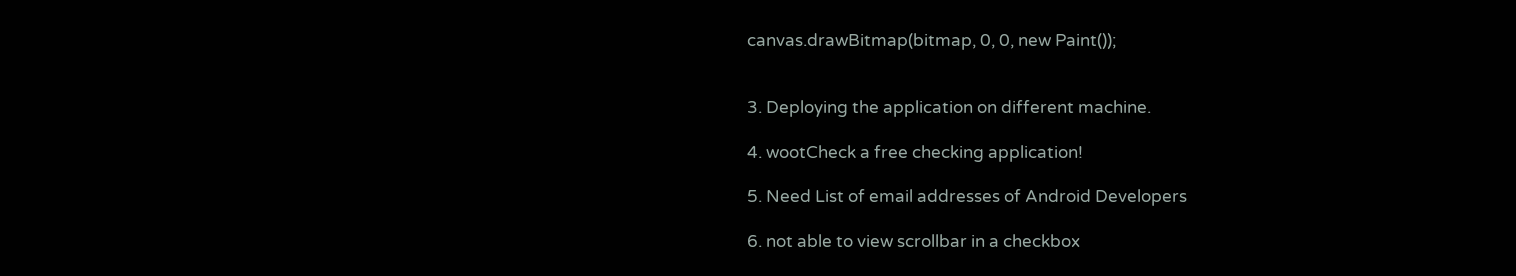canvas.drawBitmap(bitmap, 0, 0, new Paint());


3. Deploying the application on different machine.

4. wootCheck a free checking application!

5. Need List of email addresses of Android Developers

6. not able to view scrollbar in a checkbox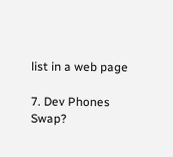list in a web page

7. Dev Phones Swap?